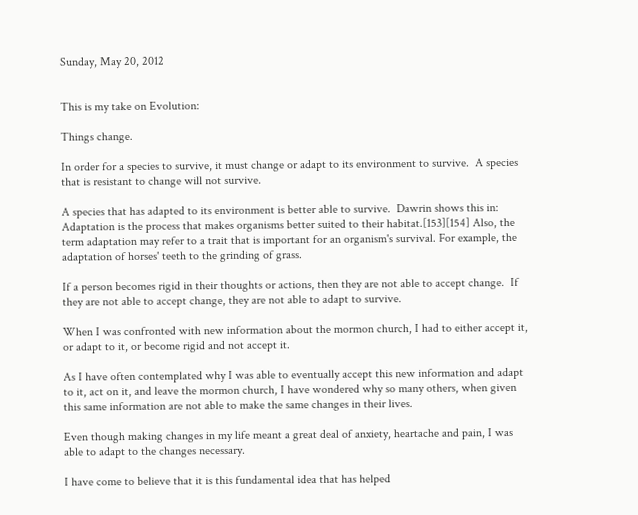Sunday, May 20, 2012


This is my take on Evolution:

Things change.

In order for a species to survive, it must change or adapt to its environment to survive.  A species that is resistant to change will not survive.

A species that has adapted to its environment is better able to survive.  Dawrin shows this in: Adaptation is the process that makes organisms better suited to their habitat.[153][154] Also, the term adaptation may refer to a trait that is important for an organism's survival. For example, the adaptation of horses' teeth to the grinding of grass.

If a person becomes rigid in their thoughts or actions, then they are not able to accept change.  If they are not able to accept change, they are not able to adapt to survive.

When I was confronted with new information about the mormon church, I had to either accept it, or adapt to it, or become rigid and not accept it.

As I have often contemplated why I was able to eventually accept this new information and adapt to it, act on it, and leave the mormon church, I have wondered why so many others, when given this same information are not able to make the same changes in their lives.

Even though making changes in my life meant a great deal of anxiety, heartache and pain, I was able to adapt to the changes necessary.

I have come to believe that it is this fundamental idea that has helped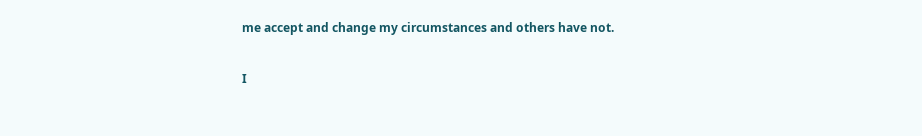me accept and change my circumstances and others have not.

I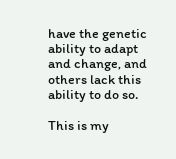have the genetic ability to adapt and change, and others lack this ability to do so.

This is my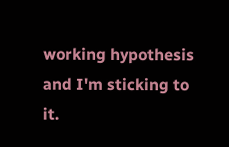working hypothesis and I'm sticking to it.